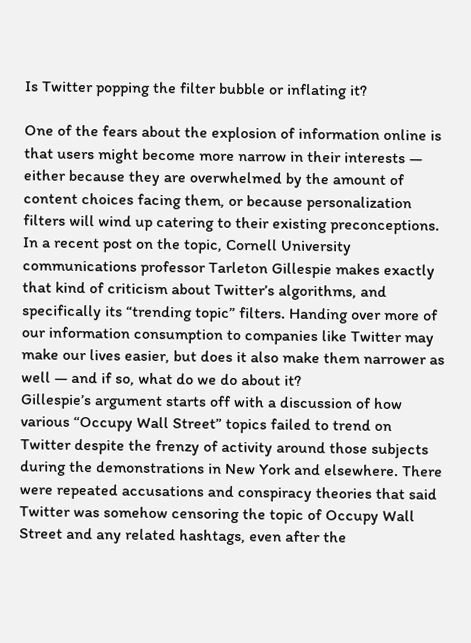Is Twitter popping the filter bubble or inflating it?

One of the fears about the explosion of information online is that users might become more narrow in their interests — either because they are overwhelmed by the amount of content choices facing them, or because personalization filters will wind up catering to their existing preconceptions. In a recent post on the topic, Cornell University communications professor Tarleton Gillespie makes exactly that kind of criticism about Twitter’s algorithms, and specifically its “trending topic” filters. Handing over more of our information consumption to companies like Twitter may make our lives easier, but does it also make them narrower as well — and if so, what do we do about it?
Gillespie’s argument starts off with a discussion of how various “Occupy Wall Street” topics failed to trend on Twitter despite the frenzy of activity around those subjects during the demonstrations in New York and elsewhere. There were repeated accusations and conspiracy theories that said Twitter was somehow censoring the topic of Occupy Wall Street and any related hashtags, even after the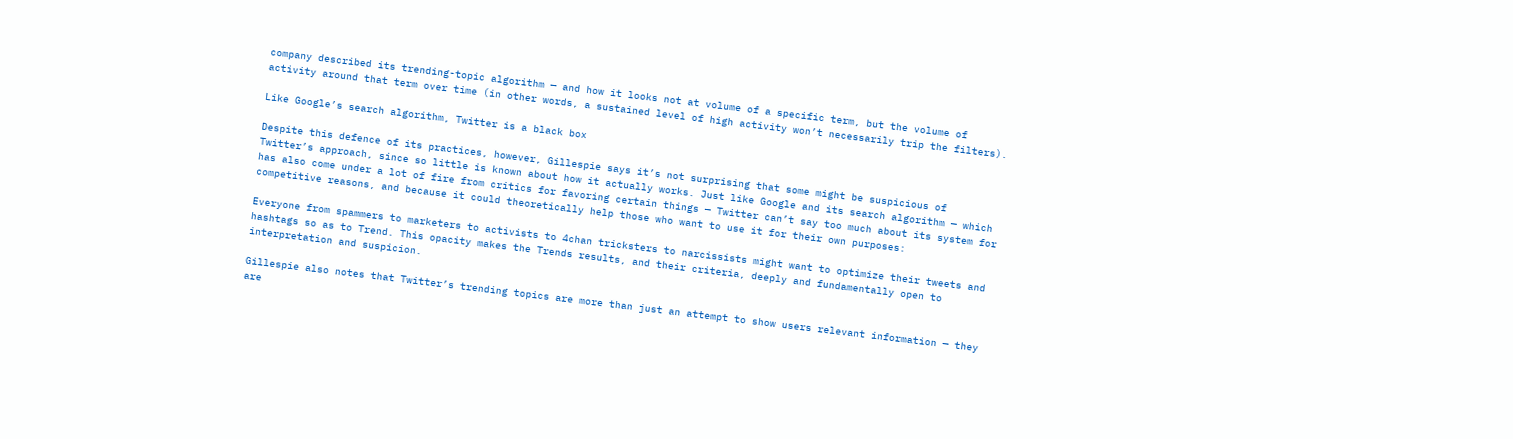company described its trending-topic algorithm — and how it looks not at volume of a specific term, but the volume of activity around that term over time (in other words, a sustained level of high activity won’t necessarily trip the filters).

Like Google’s search algorithm, Twitter is a black box

Despite this defence of its practices, however, Gillespie says it’s not surprising that some might be suspicious of Twitter’s approach, since so little is known about how it actually works. Just like Google and its search algorithm — which has also come under a lot of fire from critics for favoring certain things — Twitter can’t say too much about its system for competitive reasons, and because it could theoretically help those who want to use it for their own purposes:

Everyone from spammers to marketers to activists to 4chan tricksters to narcissists might want to optimize their tweets and hashtags so as to Trend. This opacity makes the Trends results, and their criteria, deeply and fundamentally open to interpretation and suspicion.

Gillespie also notes that Twitter’s trending topics are more than just an attempt to show users relevant information — they are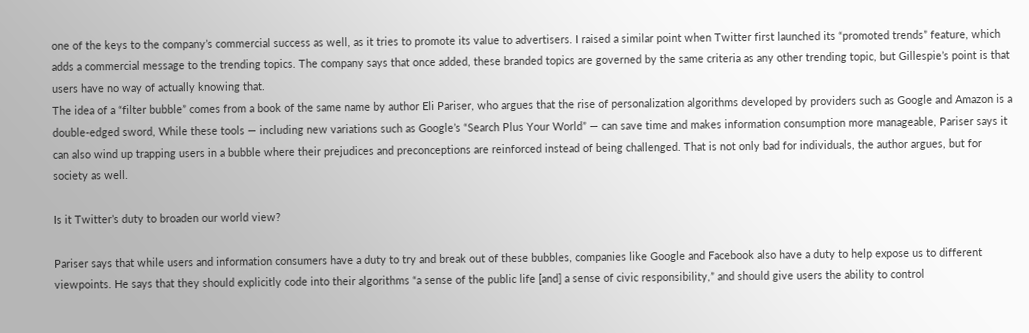one of the keys to the company’s commercial success as well, as it tries to promote its value to advertisers. I raised a similar point when Twitter first launched its “promoted trends” feature, which adds a commercial message to the trending topics. The company says that once added, these branded topics are governed by the same criteria as any other trending topic, but Gillespie’s point is that users have no way of actually knowing that.
The idea of a “filter bubble” comes from a book of the same name by author Eli Pariser, who argues that the rise of personalization algorithms developed by providers such as Google and Amazon is a double-edged sword, While these tools — including new variations such as Google’s “Search Plus Your World” — can save time and makes information consumption more manageable, Pariser says it can also wind up trapping users in a bubble where their prejudices and preconceptions are reinforced instead of being challenged. That is not only bad for individuals, the author argues, but for society as well.

Is it Twitter’s duty to broaden our world view?

Pariser says that while users and information consumers have a duty to try and break out of these bubbles, companies like Google and Facebook also have a duty to help expose us to different viewpoints. He says that they should explicitly code into their algorithms “a sense of the public life [and] a sense of civic responsibility,” and should give users the ability to control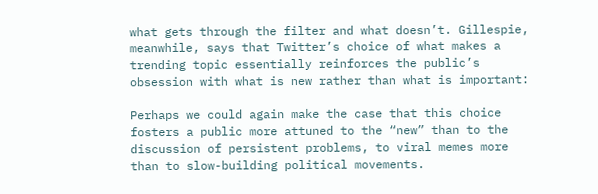what gets through the filter and what doesn’t. Gillespie, meanwhile, says that Twitter’s choice of what makes a trending topic essentially reinforces the public’s obsession with what is new rather than what is important:

Perhaps we could again make the case that this choice fosters a public more attuned to the “new” than to the discussion of persistent problems, to viral memes more than to slow-building political movements.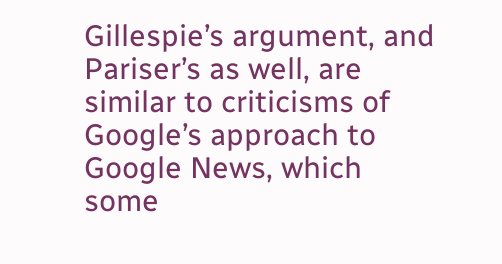Gillespie’s argument, and Pariser’s as well, are similar to criticisms of Google’s approach to Google News, which some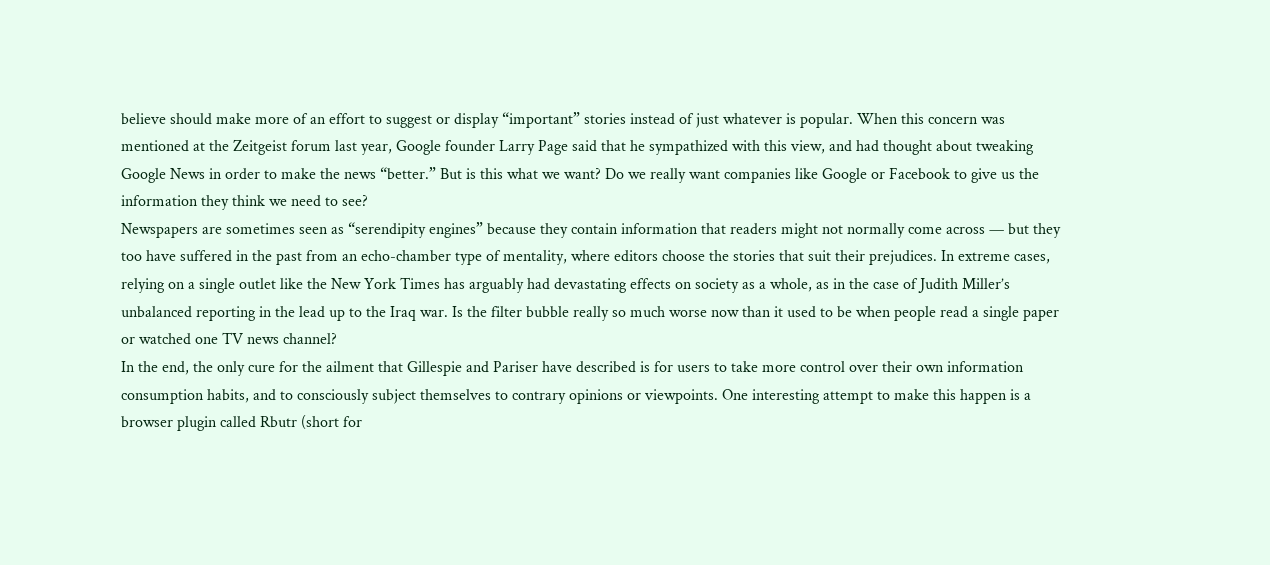believe should make more of an effort to suggest or display “important” stories instead of just whatever is popular. When this concern was mentioned at the Zeitgeist forum last year, Google founder Larry Page said that he sympathized with this view, and had thought about tweaking Google News in order to make the news “better.” But is this what we want? Do we really want companies like Google or Facebook to give us the information they think we need to see?
Newspapers are sometimes seen as “serendipity engines” because they contain information that readers might not normally come across — but they too have suffered in the past from an echo-chamber type of mentality, where editors choose the stories that suit their prejudices. In extreme cases, relying on a single outlet like the New York Times has arguably had devastating effects on society as a whole, as in the case of Judith Miller’s unbalanced reporting in the lead up to the Iraq war. Is the filter bubble really so much worse now than it used to be when people read a single paper or watched one TV news channel?
In the end, the only cure for the ailment that Gillespie and Pariser have described is for users to take more control over their own information consumption habits, and to consciously subject themselves to contrary opinions or viewpoints. One interesting attempt to make this happen is a browser plugin called Rbutr (short for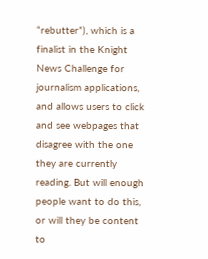“rebutter”), which is a finalist in the Knight News Challenge for journalism applications, and allows users to click and see webpages that disagree with the one they are currently reading. But will enough people want to do this, or will they be content to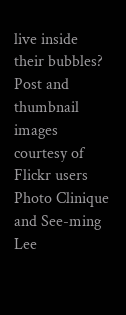live inside their bubbles?
Post and thumbnail images courtesy of Flickr users Photo Clinique and See-ming Lee